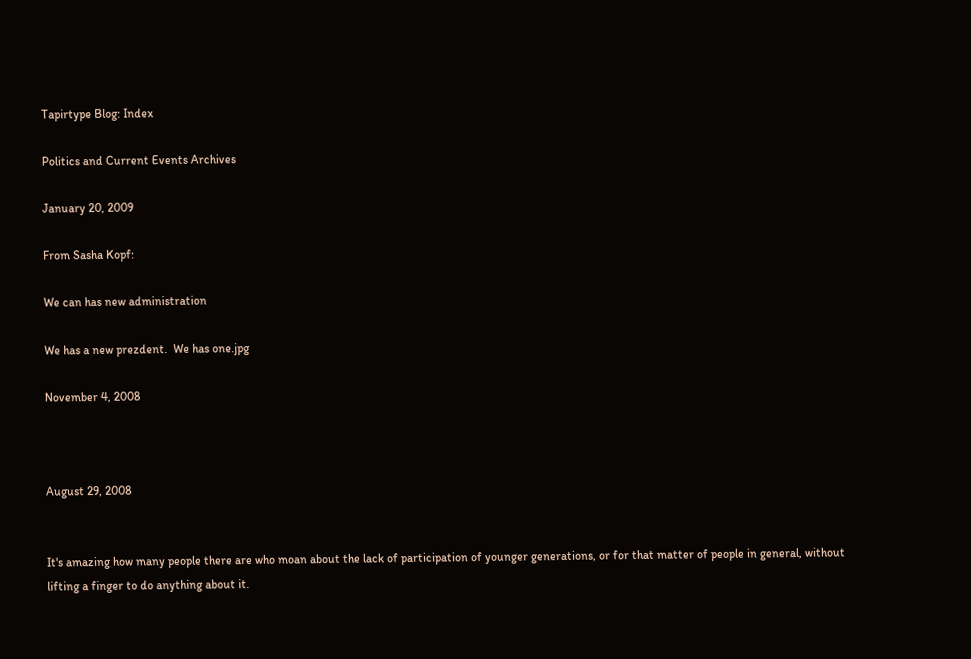Tapirtype Blog: Index

Politics and Current Events Archives

January 20, 2009

From Sasha Kopf:

We can has new administration

We has a new prezdent.  We has one.jpg

November 4, 2008



August 29, 2008


It's amazing how many people there are who moan about the lack of participation of younger generations, or for that matter of people in general, without lifting a finger to do anything about it.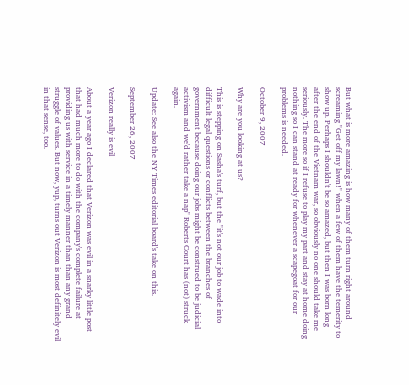But what is more amazing is how many of them turn right around screaming "Get off my lawn!" when a few of them have the temerity to show up. Perhaps I shouldn't be so amazed, but then I was born long after the end of the Vietnam war, so obviously no one should take me seriously. The more so if I refuse to play my part and stay at home doing nothing so I can stand at ready for whenever a scapegoat for our problems is needed.

October 9, 2007

Why are you looking at us?

This is stepping on Sasha's turf, but the "it's not our job to wade into difficult legal questions or conflicts between the branches of government because doing our jobs might be construed to be judicial activism and we'd rather take a nap" Roberts Court has (not) struck again.

Update: See also the NY Times editorial board's take on this.

September 26, 2007

Verizon really is evil

About a year ago I declared that Verizon was evil in a snarky little post that had much more to do with the company's complete failure at providing us with service in a timely manner than than any grand struggle of values. But now, yup, turns out Verizon is most definitely evil in that sense, too.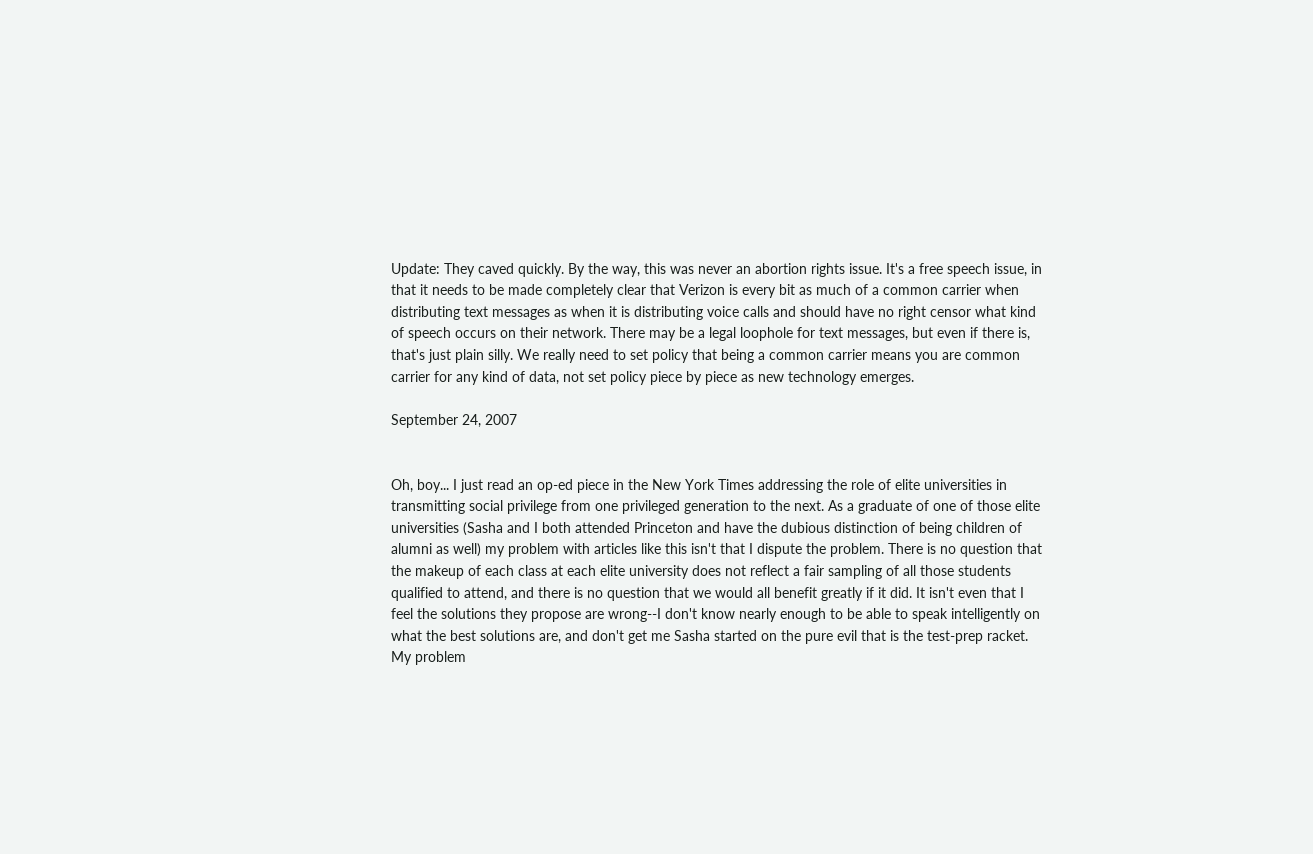Update: They caved quickly. By the way, this was never an abortion rights issue. It's a free speech issue, in that it needs to be made completely clear that Verizon is every bit as much of a common carrier when distributing text messages as when it is distributing voice calls and should have no right censor what kind of speech occurs on their network. There may be a legal loophole for text messages, but even if there is, that's just plain silly. We really need to set policy that being a common carrier means you are common carrier for any kind of data, not set policy piece by piece as new technology emerges.

September 24, 2007


Oh, boy... I just read an op-ed piece in the New York Times addressing the role of elite universities in transmitting social privilege from one privileged generation to the next. As a graduate of one of those elite universities (Sasha and I both attended Princeton and have the dubious distinction of being children of alumni as well) my problem with articles like this isn't that I dispute the problem. There is no question that the makeup of each class at each elite university does not reflect a fair sampling of all those students qualified to attend, and there is no question that we would all benefit greatly if it did. It isn't even that I feel the solutions they propose are wrong--I don't know nearly enough to be able to speak intelligently on what the best solutions are, and don't get me Sasha started on the pure evil that is the test-prep racket. My problem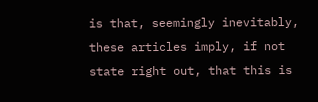is that, seemingly inevitably, these articles imply, if not state right out, that this is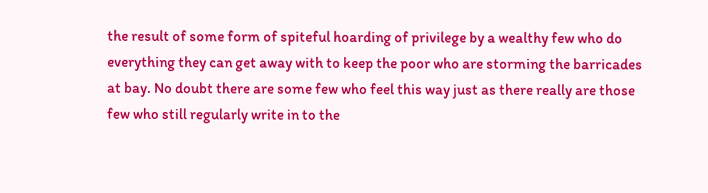the result of some form of spiteful hoarding of privilege by a wealthy few who do everything they can get away with to keep the poor who are storming the barricades at bay. No doubt there are some few who feel this way just as there really are those few who still regularly write in to the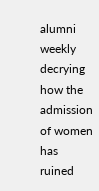alumni weekly decrying how the admission of women has ruined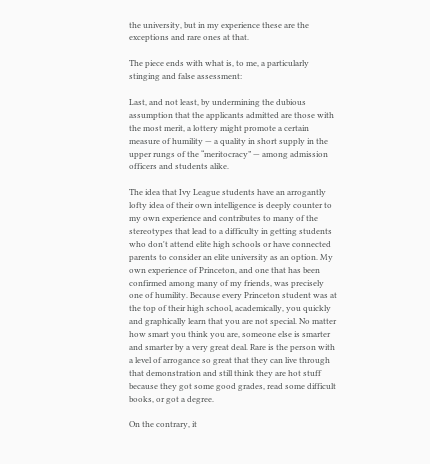the university, but in my experience these are the exceptions and rare ones at that.

The piece ends with what is, to me, a particularly stinging and false assessment:

Last, and not least, by undermining the dubious assumption that the applicants admitted are those with the most merit, a lottery might promote a certain measure of humility — a quality in short supply in the upper rungs of the “meritocracy” — among admission officers and students alike.

The idea that Ivy League students have an arrogantly lofty idea of their own intelligence is deeply counter to my own experience and contributes to many of the stereotypes that lead to a difficulty in getting students who don't attend elite high schools or have connected parents to consider an elite university as an option. My own experience of Princeton, and one that has been confirmed among many of my friends, was precisely one of humility. Because every Princeton student was at the top of their high school, academically, you quickly and graphically learn that you are not special. No matter how smart you think you are, someone else is smarter and smarter by a very great deal. Rare is the person with a level of arrogance so great that they can live through that demonstration and still think they are hot stuff because they got some good grades, read some difficult books, or got a degree.

On the contrary, it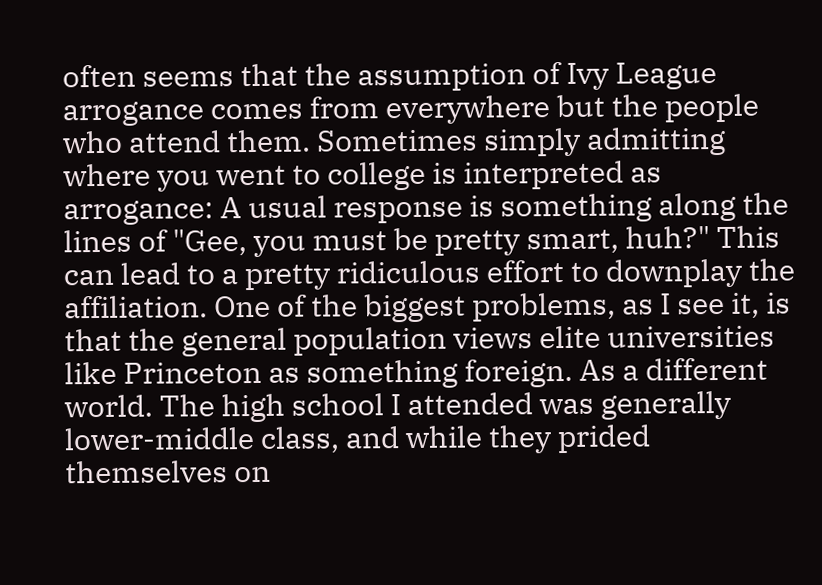often seems that the assumption of Ivy League arrogance comes from everywhere but the people who attend them. Sometimes simply admitting where you went to college is interpreted as arrogance: A usual response is something along the lines of "Gee, you must be pretty smart, huh?" This can lead to a pretty ridiculous effort to downplay the affiliation. One of the biggest problems, as I see it, is that the general population views elite universities like Princeton as something foreign. As a different world. The high school I attended was generally lower-middle class, and while they prided themselves on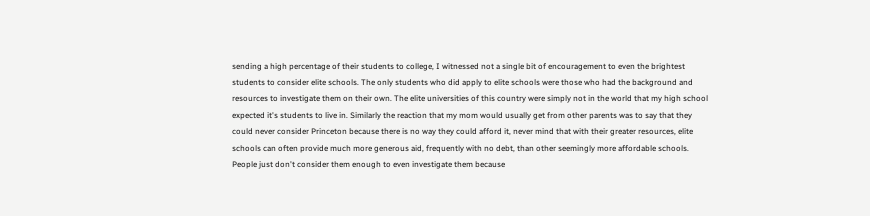sending a high percentage of their students to college, I witnessed not a single bit of encouragement to even the brightest students to consider elite schools. The only students who did apply to elite schools were those who had the background and resources to investigate them on their own. The elite universities of this country were simply not in the world that my high school expected it's students to live in. Similarly the reaction that my mom would usually get from other parents was to say that they could never consider Princeton because there is no way they could afford it, never mind that with their greater resources, elite schools can often provide much more generous aid, frequently with no debt, than other seemingly more affordable schools. People just don't consider them enough to even investigate them because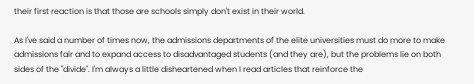their first reaction is that those are schools simply don't exist in their world.

As I've said a number of times now, the admissions departments of the elite universities must do more to make admissions fair and to expand access to disadvantaged students (and they are), but the problems lie on both sides of the "divide". I'm always a little disheartened when I read articles that reinforce the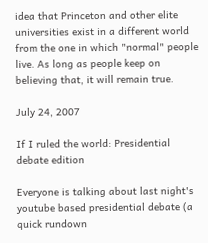idea that Princeton and other elite universities exist in a different world from the one in which "normal" people live. As long as people keep on believing that, it will remain true.

July 24, 2007

If I ruled the world: Presidential debate edition

Everyone is talking about last night's youtube based presidential debate (a quick rundown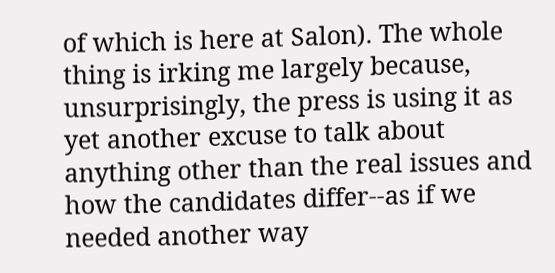of which is here at Salon). The whole thing is irking me largely because, unsurprisingly, the press is using it as yet another excuse to talk about anything other than the real issues and how the candidates differ--as if we needed another way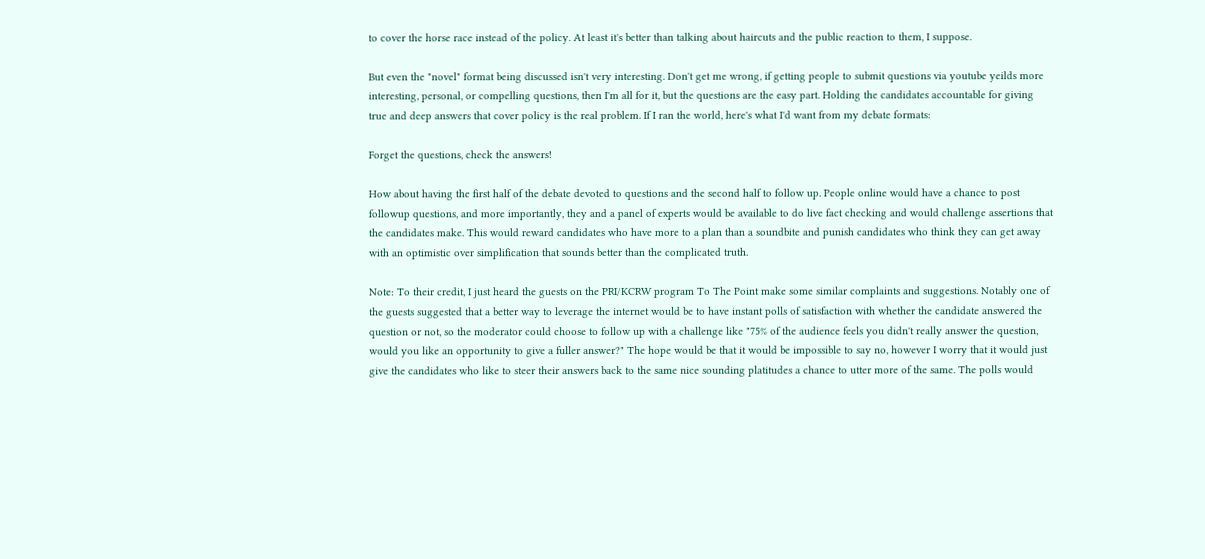to cover the horse race instead of the policy. At least it's better than talking about haircuts and the public reaction to them, I suppose.

But even the "novel" format being discussed isn't very interesting. Don't get me wrong, if getting people to submit questions via youtube yeilds more interesting, personal, or compelling questions, then I'm all for it, but the questions are the easy part. Holding the candidates accountable for giving true and deep answers that cover policy is the real problem. If I ran the world, here's what I'd want from my debate formats:

Forget the questions, check the answers!

How about having the first half of the debate devoted to questions and the second half to follow up. People online would have a chance to post followup questions, and more importantly, they and a panel of experts would be available to do live fact checking and would challenge assertions that the candidates make. This would reward candidates who have more to a plan than a soundbite and punish candidates who think they can get away with an optimistic over simplification that sounds better than the complicated truth.

Note: To their credit, I just heard the guests on the PRI/KCRW program To The Point make some similar complaints and suggestions. Notably one of the guests suggested that a better way to leverage the internet would be to have instant polls of satisfaction with whether the candidate answered the question or not, so the moderator could choose to follow up with a challenge like "75% of the audience feels you didn't really answer the question, would you like an opportunity to give a fuller answer?" The hope would be that it would be impossible to say no, however I worry that it would just give the candidates who like to steer their answers back to the same nice sounding platitudes a chance to utter more of the same. The polls would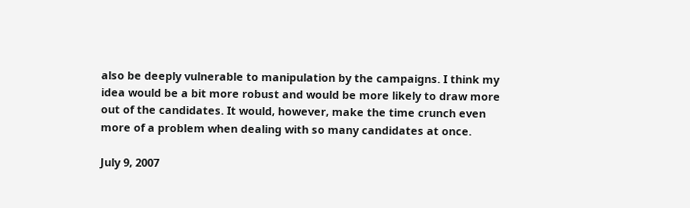also be deeply vulnerable to manipulation by the campaigns. I think my idea would be a bit more robust and would be more likely to draw more out of the candidates. It would, however, make the time crunch even more of a problem when dealing with so many candidates at once.

July 9, 2007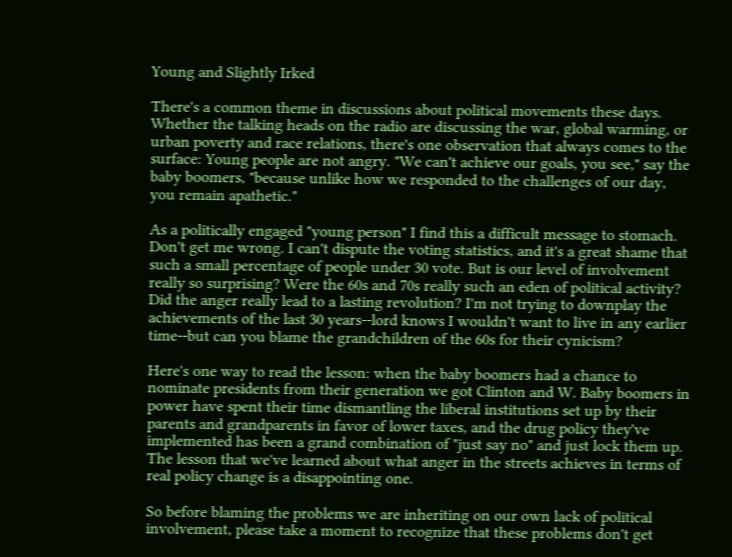Young and Slightly Irked

There's a common theme in discussions about political movements these days. Whether the talking heads on the radio are discussing the war, global warming, or urban poverty and race relations, there's one observation that always comes to the surface: Young people are not angry. "We can't achieve our goals, you see," say the baby boomers, "because unlike how we responded to the challenges of our day, you remain apathetic."

As a politically engaged "young person" I find this a difficult message to stomach. Don't get me wrong. I can't dispute the voting statistics, and it's a great shame that such a small percentage of people under 30 vote. But is our level of involvement really so surprising? Were the 60s and 70s really such an eden of political activity? Did the anger really lead to a lasting revolution? I'm not trying to downplay the achievements of the last 30 years--lord knows I wouldn't want to live in any earlier time--but can you blame the grandchildren of the 60s for their cynicism?

Here's one way to read the lesson: when the baby boomers had a chance to nominate presidents from their generation we got Clinton and W. Baby boomers in power have spent their time dismantling the liberal institutions set up by their parents and grandparents in favor of lower taxes, and the drug policy they've implemented has been a grand combination of "just say no" and just lock them up. The lesson that we've learned about what anger in the streets achieves in terms of real policy change is a disappointing one.

So before blaming the problems we are inheriting on our own lack of political involvement, please take a moment to recognize that these problems don't get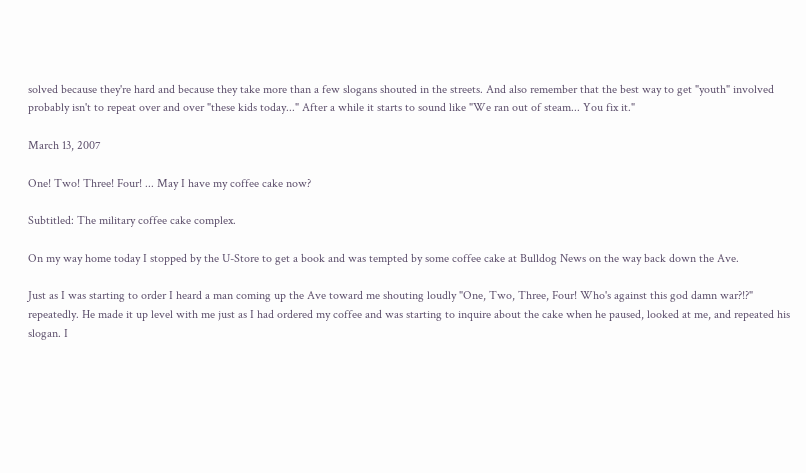solved because they're hard and because they take more than a few slogans shouted in the streets. And also remember that the best way to get "youth" involved probably isn't to repeat over and over "these kids today..." After a while it starts to sound like "We ran out of steam... You fix it."

March 13, 2007

One! Two! Three! Four! ... May I have my coffee cake now?

Subtitled: The military coffee cake complex.

On my way home today I stopped by the U-Store to get a book and was tempted by some coffee cake at Bulldog News on the way back down the Ave.

Just as I was starting to order I heard a man coming up the Ave toward me shouting loudly "One, Two, Three, Four! Who's against this god damn war?!?" repeatedly. He made it up level with me just as I had ordered my coffee and was starting to inquire about the cake when he paused, looked at me, and repeated his slogan. I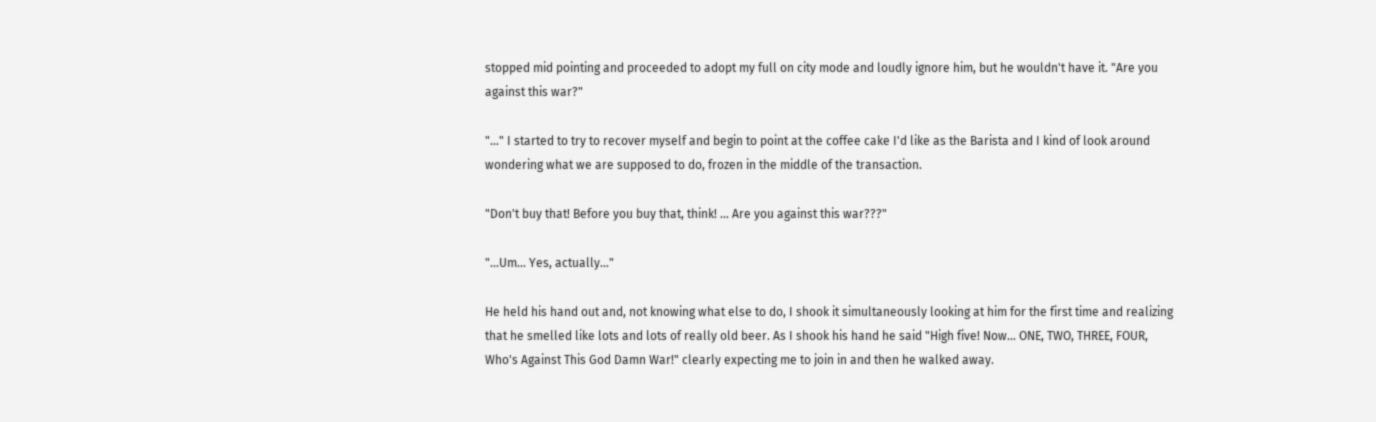stopped mid pointing and proceeded to adopt my full on city mode and loudly ignore him, but he wouldn't have it. "Are you against this war?"

"..." I started to try to recover myself and begin to point at the coffee cake I'd like as the Barista and I kind of look around wondering what we are supposed to do, frozen in the middle of the transaction.

"Don't buy that! Before you buy that, think! ... Are you against this war???"

"...Um... Yes, actually..."

He held his hand out and, not knowing what else to do, I shook it simultaneously looking at him for the first time and realizing that he smelled like lots and lots of really old beer. As I shook his hand he said "High five! Now... ONE, TWO, THREE, FOUR, Who's Against This God Damn War!" clearly expecting me to join in and then he walked away.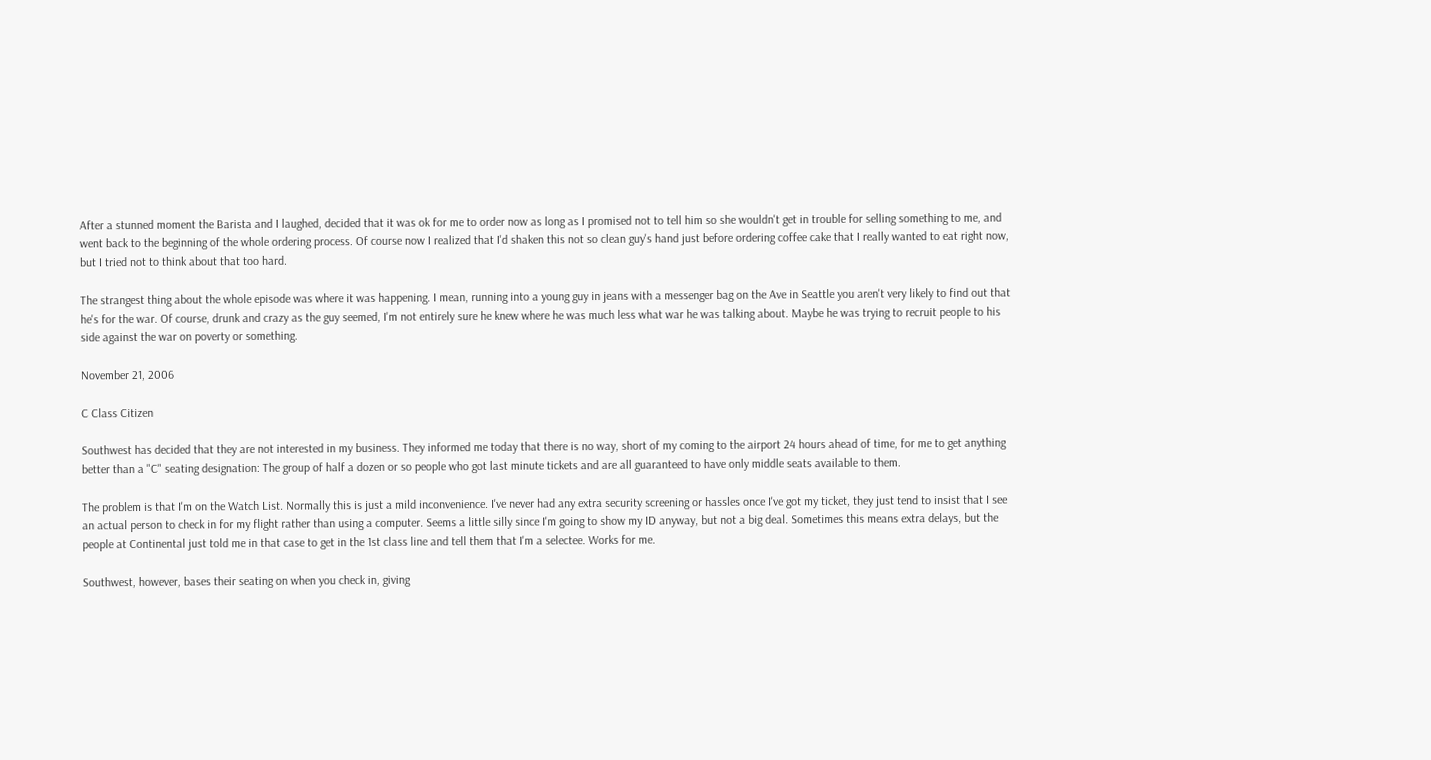After a stunned moment the Barista and I laughed, decided that it was ok for me to order now as long as I promised not to tell him so she wouldn't get in trouble for selling something to me, and went back to the beginning of the whole ordering process. Of course now I realized that I'd shaken this not so clean guy's hand just before ordering coffee cake that I really wanted to eat right now, but I tried not to think about that too hard.

The strangest thing about the whole episode was where it was happening. I mean, running into a young guy in jeans with a messenger bag on the Ave in Seattle you aren't very likely to find out that he's for the war. Of course, drunk and crazy as the guy seemed, I'm not entirely sure he knew where he was much less what war he was talking about. Maybe he was trying to recruit people to his side against the war on poverty or something.

November 21, 2006

C Class Citizen

Southwest has decided that they are not interested in my business. They informed me today that there is no way, short of my coming to the airport 24 hours ahead of time, for me to get anything better than a "C" seating designation: The group of half a dozen or so people who got last minute tickets and are all guaranteed to have only middle seats available to them.

The problem is that I'm on the Watch List. Normally this is just a mild inconvenience. I've never had any extra security screening or hassles once I've got my ticket, they just tend to insist that I see an actual person to check in for my flight rather than using a computer. Seems a little silly since I'm going to show my ID anyway, but not a big deal. Sometimes this means extra delays, but the people at Continental just told me in that case to get in the 1st class line and tell them that I'm a selectee. Works for me.

Southwest, however, bases their seating on when you check in, giving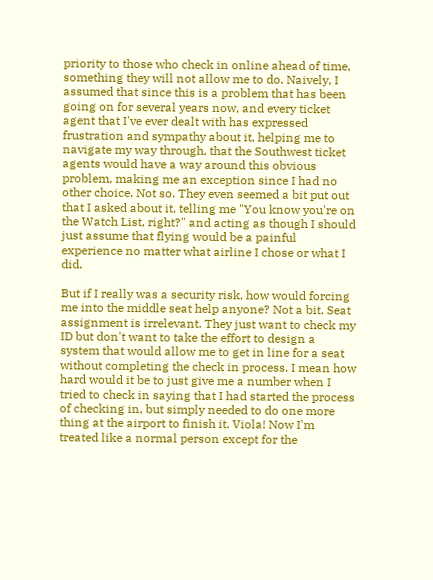priority to those who check in online ahead of time, something they will not allow me to do. Naively, I assumed that since this is a problem that has been going on for several years now, and every ticket agent that I've ever dealt with has expressed frustration and sympathy about it, helping me to navigate my way through, that the Southwest ticket agents would have a way around this obvious problem, making me an exception since I had no other choice. Not so. They even seemed a bit put out that I asked about it, telling me "You know you're on the Watch List, right?" and acting as though I should just assume that flying would be a painful experience no matter what airline I chose or what I did.

But if I really was a security risk, how would forcing me into the middle seat help anyone? Not a bit. Seat assignment is irrelevant. They just want to check my ID but don't want to take the effort to design a system that would allow me to get in line for a seat without completing the check in process. I mean how hard would it be to just give me a number when I tried to check in saying that I had started the process of checking in, but simply needed to do one more thing at the airport to finish it. Viola! Now I'm treated like a normal person except for the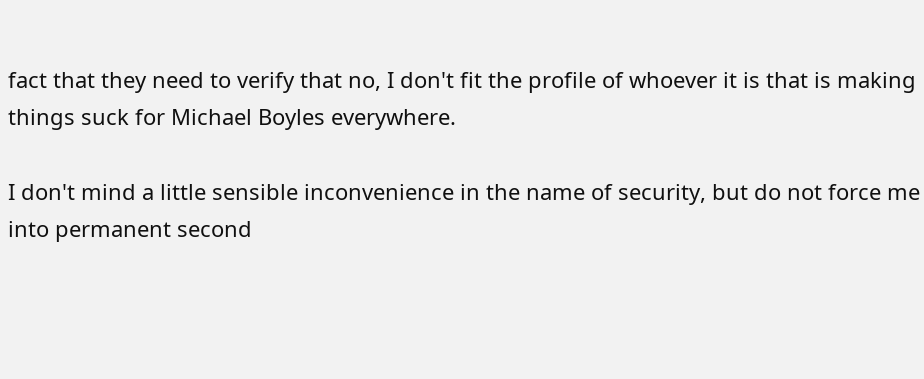fact that they need to verify that no, I don't fit the profile of whoever it is that is making things suck for Michael Boyles everywhere.

I don't mind a little sensible inconvenience in the name of security, but do not force me into permanent second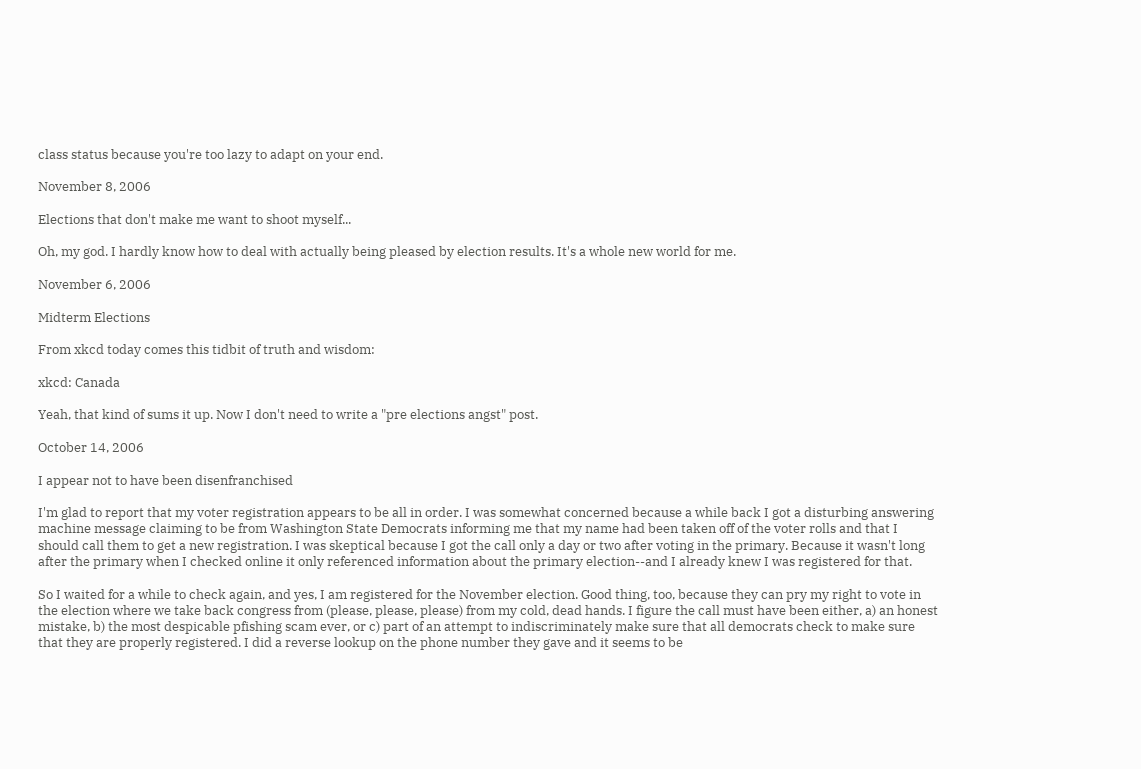class status because you're too lazy to adapt on your end.

November 8, 2006

Elections that don't make me want to shoot myself...

Oh, my god. I hardly know how to deal with actually being pleased by election results. It's a whole new world for me.

November 6, 2006

Midterm Elections

From xkcd today comes this tidbit of truth and wisdom:

xkcd: Canada

Yeah, that kind of sums it up. Now I don't need to write a "pre elections angst" post.

October 14, 2006

I appear not to have been disenfranchised

I'm glad to report that my voter registration appears to be all in order. I was somewhat concerned because a while back I got a disturbing answering machine message claiming to be from Washington State Democrats informing me that my name had been taken off of the voter rolls and that I should call them to get a new registration. I was skeptical because I got the call only a day or two after voting in the primary. Because it wasn't long after the primary when I checked online it only referenced information about the primary election--and I already knew I was registered for that.

So I waited for a while to check again, and yes, I am registered for the November election. Good thing, too, because they can pry my right to vote in the election where we take back congress from (please, please, please) from my cold, dead hands. I figure the call must have been either, a) an honest mistake, b) the most despicable pfishing scam ever, or c) part of an attempt to indiscriminately make sure that all democrats check to make sure that they are properly registered. I did a reverse lookup on the phone number they gave and it seems to be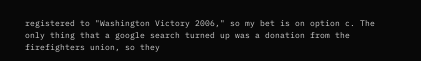registered to "Washington Victory 2006," so my bet is on option c. The only thing that a google search turned up was a donation from the firefighters union, so they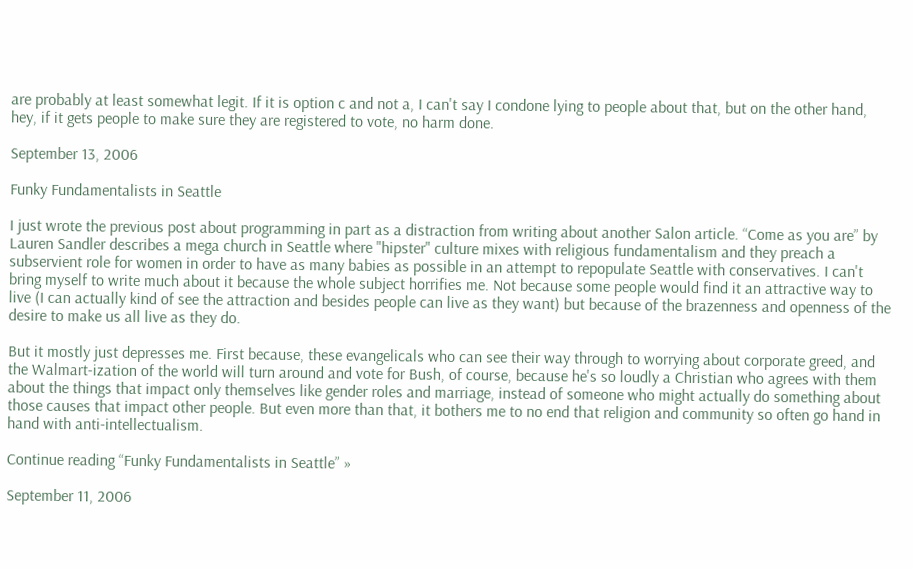are probably at least somewhat legit. If it is option c and not a, I can't say I condone lying to people about that, but on the other hand, hey, if it gets people to make sure they are registered to vote, no harm done.

September 13, 2006

Funky Fundamentalists in Seattle

I just wrote the previous post about programming in part as a distraction from writing about another Salon article. “Come as you are” by Lauren Sandler describes a mega church in Seattle where "hipster" culture mixes with religious fundamentalism and they preach a subservient role for women in order to have as many babies as possible in an attempt to repopulate Seattle with conservatives. I can't bring myself to write much about it because the whole subject horrifies me. Not because some people would find it an attractive way to live (I can actually kind of see the attraction and besides people can live as they want) but because of the brazenness and openness of the desire to make us all live as they do.

But it mostly just depresses me. First because, these evangelicals who can see their way through to worrying about corporate greed, and the Walmart-ization of the world will turn around and vote for Bush, of course, because he's so loudly a Christian who agrees with them about the things that impact only themselves like gender roles and marriage, instead of someone who might actually do something about those causes that impact other people. But even more than that, it bothers me to no end that religion and community so often go hand in hand with anti-intellectualism.

Continue reading “Funky Fundamentalists in Seattle” »

September 11, 2006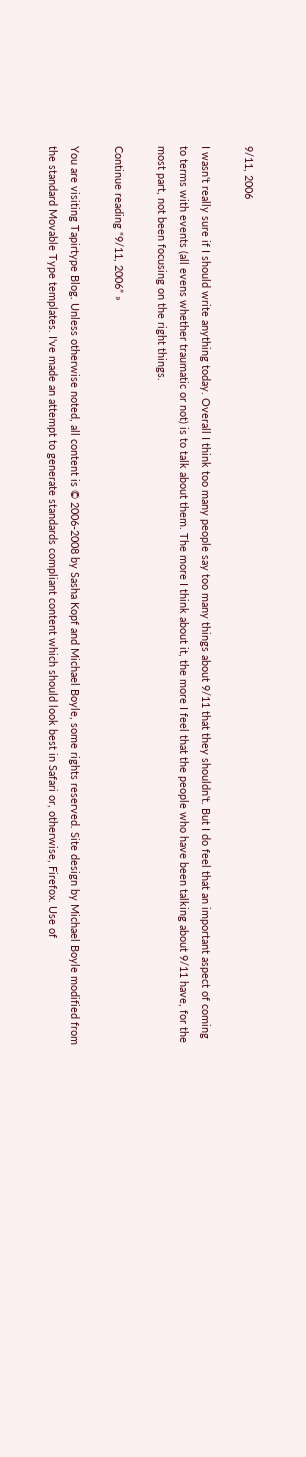9/11, 2006

I wasn't really sure if I should write anything today. Overall I think too many people say too many things about 9/11 that they shouldn't. But I do feel that an important aspect of coming to terms with events (all evens whether traumatic or not) is to talk about them. The more I think about it, the more I feel that the people who have been talking about 9/11 have, for the most part, not been focusing on the right things.

Continue reading “9/11, 2006” »

You are visiting Tapirtype Blog. Unless otherwise noted, all content is © 2006-2008 by Sasha Kopf and Michael Boyle, some rights reserved. Site design by Michael Boyle modified from the standard Movable Type templates. I've made an attempt to generate standards compliant content which should look best in Safari or, otherwise, Firefox. Use of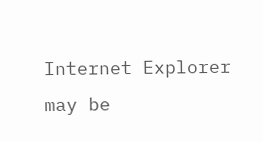Internet Explorer may be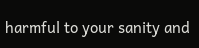harmful to your sanity and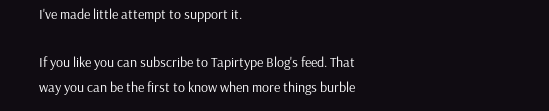I've made little attempt to support it.

If you like you can subscribe to Tapirtype Blog's feed. That way you can be the first to know when more things burble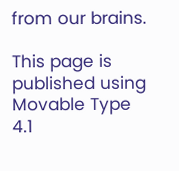from our brains.

This page is published using Movable Type 4.1